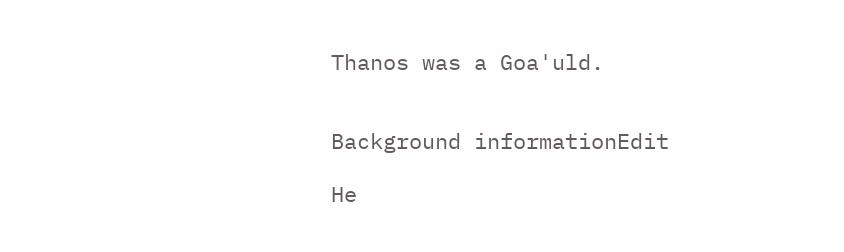Thanos was a Goa'uld.


Background informationEdit

He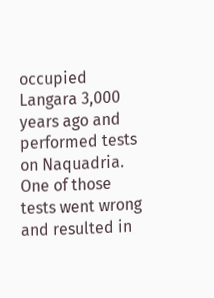occupied Langara 3,000 years ago and performed tests on Naquadria. One of those tests went wrong and resulted in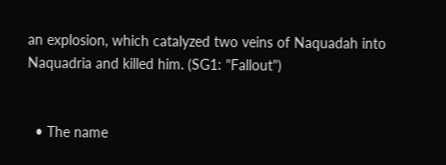an explosion, which catalyzed two veins of Naquadah into Naquadria and killed him. (SG1: "Fallout")


  • The name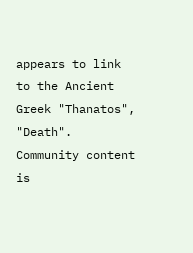appears to link to the Ancient Greek "Thanatos", "Death".
Community content is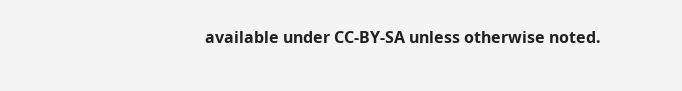available under CC-BY-SA unless otherwise noted.